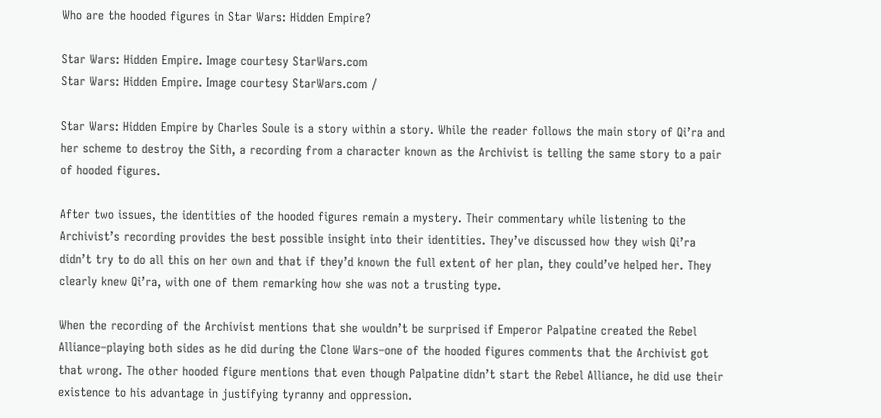Who are the hooded figures in Star Wars: Hidden Empire?

Star Wars: Hidden Empire. Image courtesy StarWars.com
Star Wars: Hidden Empire. Image courtesy StarWars.com /

Star Wars: Hidden Empire by Charles Soule is a story within a story. While the reader follows the main story of Qi’ra and her scheme to destroy the Sith, a recording from a character known as the Archivist is telling the same story to a pair of hooded figures.

After two issues, the identities of the hooded figures remain a mystery. Their commentary while listening to the Archivist’s recording provides the best possible insight into their identities. They’ve discussed how they wish Qi’ra didn’t try to do all this on her own and that if they’d known the full extent of her plan, they could’ve helped her. They clearly knew Qi’ra, with one of them remarking how she was not a trusting type.

When the recording of the Archivist mentions that she wouldn’t be surprised if Emperor Palpatine created the Rebel Alliance–playing both sides as he did during the Clone Wars–one of the hooded figures comments that the Archivist got that wrong. The other hooded figure mentions that even though Palpatine didn’t start the Rebel Alliance, he did use their existence to his advantage in justifying tyranny and oppression.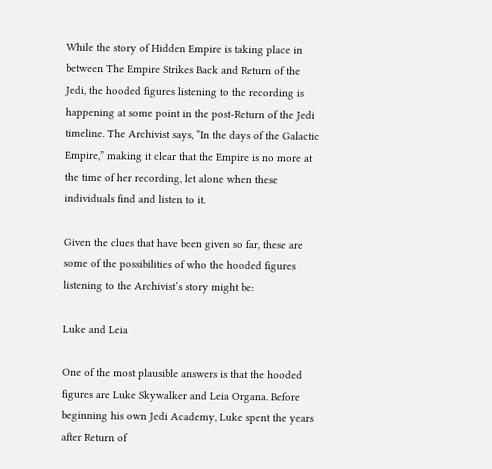While the story of Hidden Empire is taking place in between The Empire Strikes Back and Return of the Jedi, the hooded figures listening to the recording is happening at some point in the post-Return of the Jedi timeline. The Archivist says, “In the days of the Galactic Empire,” making it clear that the Empire is no more at the time of her recording, let alone when these individuals find and listen to it.

Given the clues that have been given so far, these are some of the possibilities of who the hooded figures listening to the Archivist’s story might be:

Luke and Leia

One of the most plausible answers is that the hooded figures are Luke Skywalker and Leia Organa. Before beginning his own Jedi Academy, Luke spent the years after Return of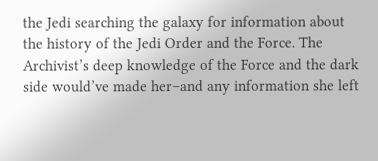the Jedi searching the galaxy for information about the history of the Jedi Order and the Force. The Archivist’s deep knowledge of the Force and the dark side would’ve made her–and any information she left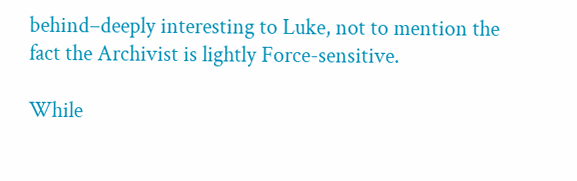behind–deeply interesting to Luke, not to mention the fact the Archivist is lightly Force-sensitive.

While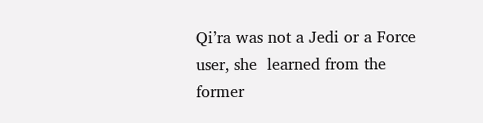Qi’ra was not a Jedi or a Force user, she  learned from the former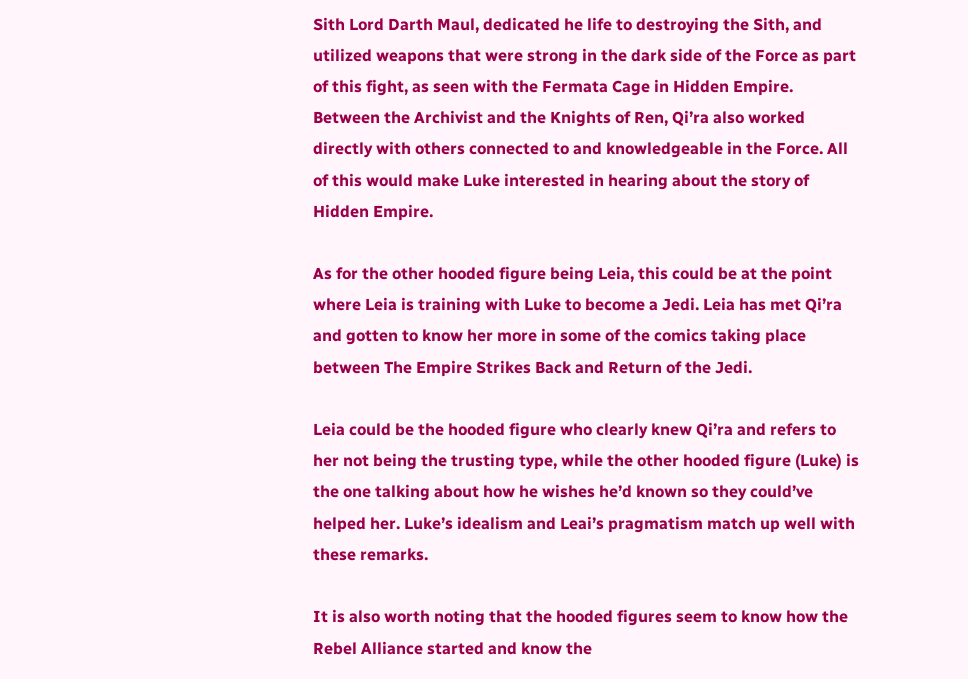Sith Lord Darth Maul, dedicated he life to destroying the Sith, and utilized weapons that were strong in the dark side of the Force as part of this fight, as seen with the Fermata Cage in Hidden Empire. Between the Archivist and the Knights of Ren, Qi’ra also worked directly with others connected to and knowledgeable in the Force. All of this would make Luke interested in hearing about the story of Hidden Empire.

As for the other hooded figure being Leia, this could be at the point where Leia is training with Luke to become a Jedi. Leia has met Qi’ra and gotten to know her more in some of the comics taking place between The Empire Strikes Back and Return of the Jedi.

Leia could be the hooded figure who clearly knew Qi’ra and refers to her not being the trusting type, while the other hooded figure (Luke) is the one talking about how he wishes he’d known so they could’ve helped her. Luke’s idealism and Leai’s pragmatism match up well with these remarks.

It is also worth noting that the hooded figures seem to know how the Rebel Alliance started and know the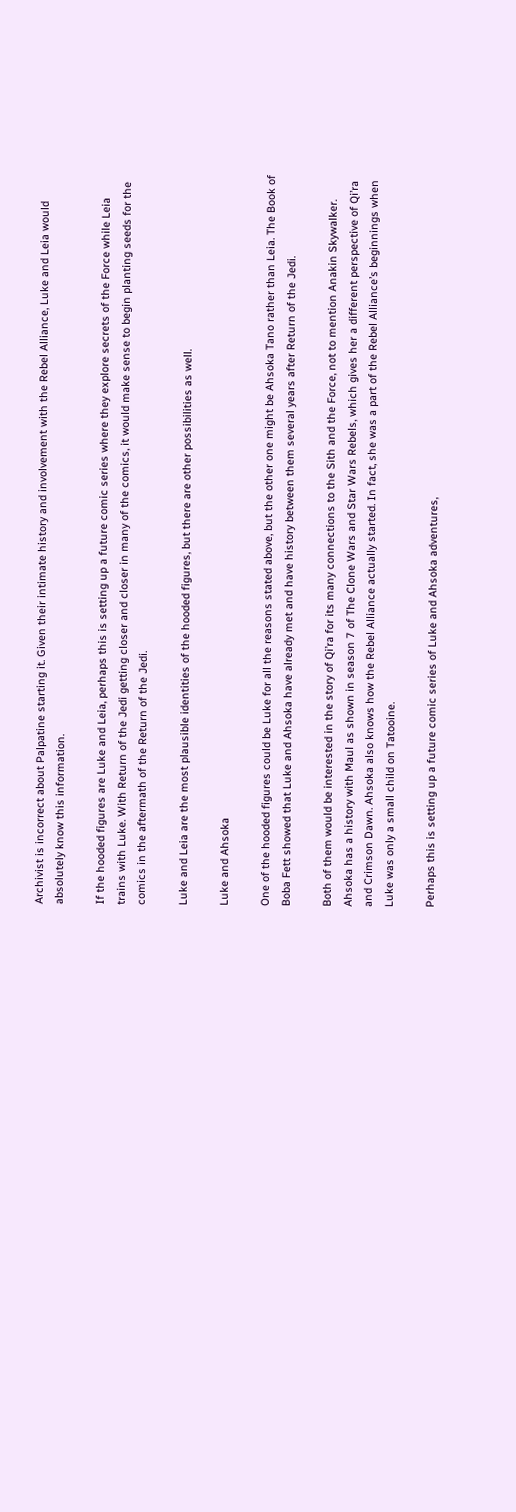Archivist is incorrect about Palpatine starting it. Given their intimate history and involvement with the Rebel Alliance, Luke and Leia would absolutely know this information.

If the hooded figures are Luke and Leia, perhaps this is setting up a future comic series where they explore secrets of the Force while Leia trains with Luke. With Return of the Jedi getting closer and closer in many of the comics, it would make sense to begin planting seeds for the comics in the aftermath of the Return of the Jedi.

Luke and Leia are the most plausible identities of the hooded figures, but there are other possibilities as well.

Luke and Ahsoka

One of the hooded figures could be Luke for all the reasons stated above, but the other one might be Ahsoka Tano rather than Leia. The Book of Boba Fett showed that Luke and Ahsoka have already met and have history between them several years after Return of the Jedi.

Both of them would be interested in the story of Qi’ra for its many connections to the Sith and the Force, not to mention Anakin Skywalker. Ahsoka has a history with Maul as shown in season 7 of The Clone Wars and Star Wars Rebels, which gives her a different perspective of Qi’ra and Crimson Dawn. Ahsoka also knows how the Rebel Alliance actually started. In fact, she was a part of the Rebel Alliance’s beginnings when Luke was only a small child on Tatooine.

Perhaps this is setting up a future comic series of Luke and Ahsoka adventures,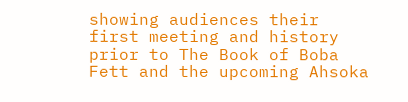showing audiences their first meeting and history prior to The Book of Boba Fett and the upcoming Ahsoka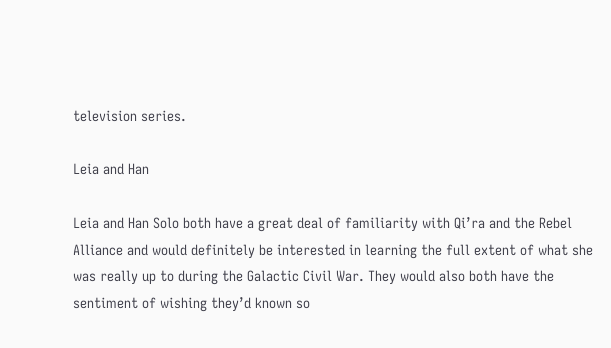television series.

Leia and Han

Leia and Han Solo both have a great deal of familiarity with Qi’ra and the Rebel Alliance and would definitely be interested in learning the full extent of what she was really up to during the Galactic Civil War. They would also both have the sentiment of wishing they’d known so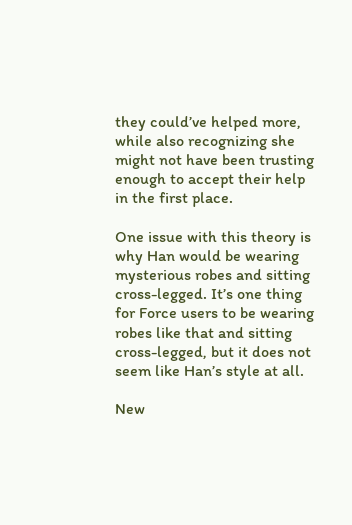they could’ve helped more, while also recognizing she might not have been trusting enough to accept their help in the first place.

One issue with this theory is why Han would be wearing mysterious robes and sitting cross-legged. It’s one thing for Force users to be wearing robes like that and sitting cross-legged, but it does not seem like Han’s style at all.

New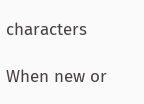characters

When new or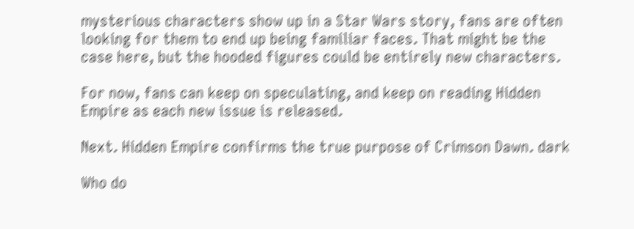mysterious characters show up in a Star Wars story, fans are often looking for them to end up being familiar faces. That might be the case here, but the hooded figures could be entirely new characters.

For now, fans can keep on speculating, and keep on reading Hidden Empire as each new issue is released.

Next. Hidden Empire confirms the true purpose of Crimson Dawn. dark

Who do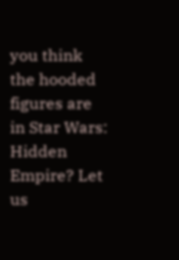you think the hooded figures are in Star Wars: Hidden Empire? Let us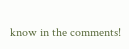know in the comments!